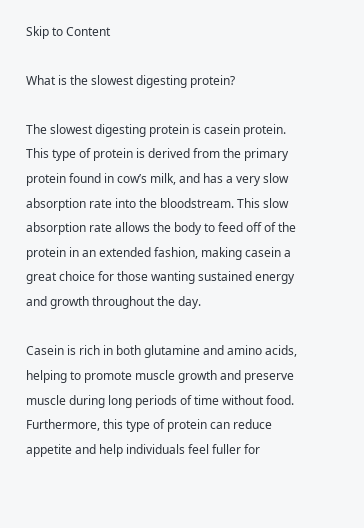Skip to Content

What is the slowest digesting protein?

The slowest digesting protein is casein protein. This type of protein is derived from the primary protein found in cow’s milk, and has a very slow absorption rate into the bloodstream. This slow absorption rate allows the body to feed off of the protein in an extended fashion, making casein a great choice for those wanting sustained energy and growth throughout the day.

Casein is rich in both glutamine and amino acids, helping to promote muscle growth and preserve muscle during long periods of time without food. Furthermore, this type of protein can reduce appetite and help individuals feel fuller for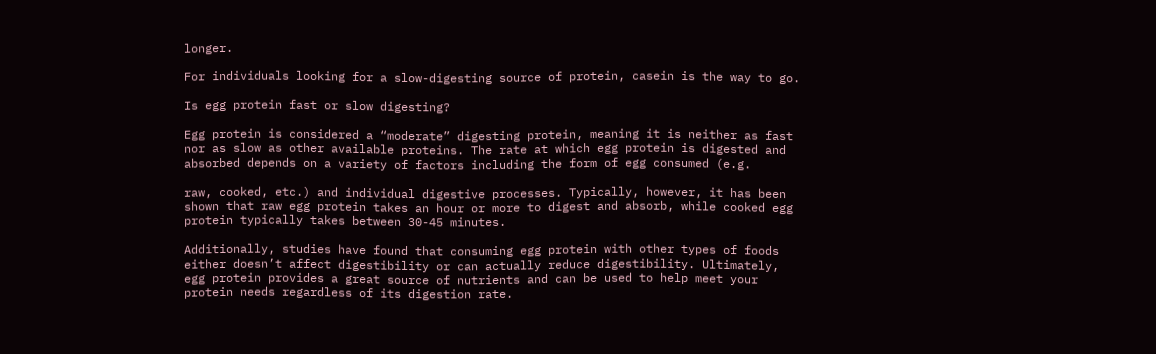longer.

For individuals looking for a slow-digesting source of protein, casein is the way to go.

Is egg protein fast or slow digesting?

Egg protein is considered a “moderate” digesting protein, meaning it is neither as fast nor as slow as other available proteins. The rate at which egg protein is digested and absorbed depends on a variety of factors including the form of egg consumed (e.g.

raw, cooked, etc.) and individual digestive processes. Typically, however, it has been shown that raw egg protein takes an hour or more to digest and absorb, while cooked egg protein typically takes between 30-45 minutes.

Additionally, studies have found that consuming egg protein with other types of foods either doesn’t affect digestibility or can actually reduce digestibility. Ultimately, egg protein provides a great source of nutrients and can be used to help meet your protein needs regardless of its digestion rate.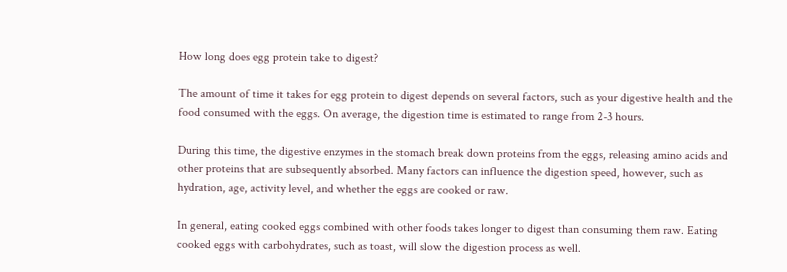How long does egg protein take to digest?

The amount of time it takes for egg protein to digest depends on several factors, such as your digestive health and the food consumed with the eggs. On average, the digestion time is estimated to range from 2-3 hours.

During this time, the digestive enzymes in the stomach break down proteins from the eggs, releasing amino acids and other proteins that are subsequently absorbed. Many factors can influence the digestion speed, however, such as hydration, age, activity level, and whether the eggs are cooked or raw.

In general, eating cooked eggs combined with other foods takes longer to digest than consuming them raw. Eating cooked eggs with carbohydrates, such as toast, will slow the digestion process as well.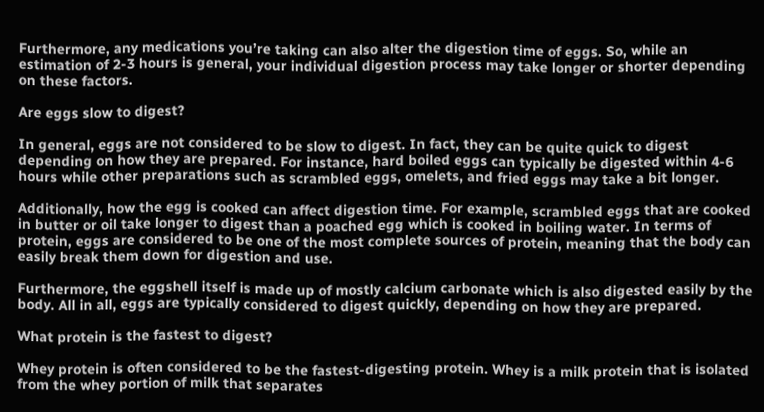Furthermore, any medications you’re taking can also alter the digestion time of eggs. So, while an estimation of 2-3 hours is general, your individual digestion process may take longer or shorter depending on these factors.

Are eggs slow to digest?

In general, eggs are not considered to be slow to digest. In fact, they can be quite quick to digest depending on how they are prepared. For instance, hard boiled eggs can typically be digested within 4-6 hours while other preparations such as scrambled eggs, omelets, and fried eggs may take a bit longer.

Additionally, how the egg is cooked can affect digestion time. For example, scrambled eggs that are cooked in butter or oil take longer to digest than a poached egg which is cooked in boiling water. In terms of protein, eggs are considered to be one of the most complete sources of protein, meaning that the body can easily break them down for digestion and use.

Furthermore, the eggshell itself is made up of mostly calcium carbonate which is also digested easily by the body. All in all, eggs are typically considered to digest quickly, depending on how they are prepared.

What protein is the fastest to digest?

Whey protein is often considered to be the fastest-digesting protein. Whey is a milk protein that is isolated from the whey portion of milk that separates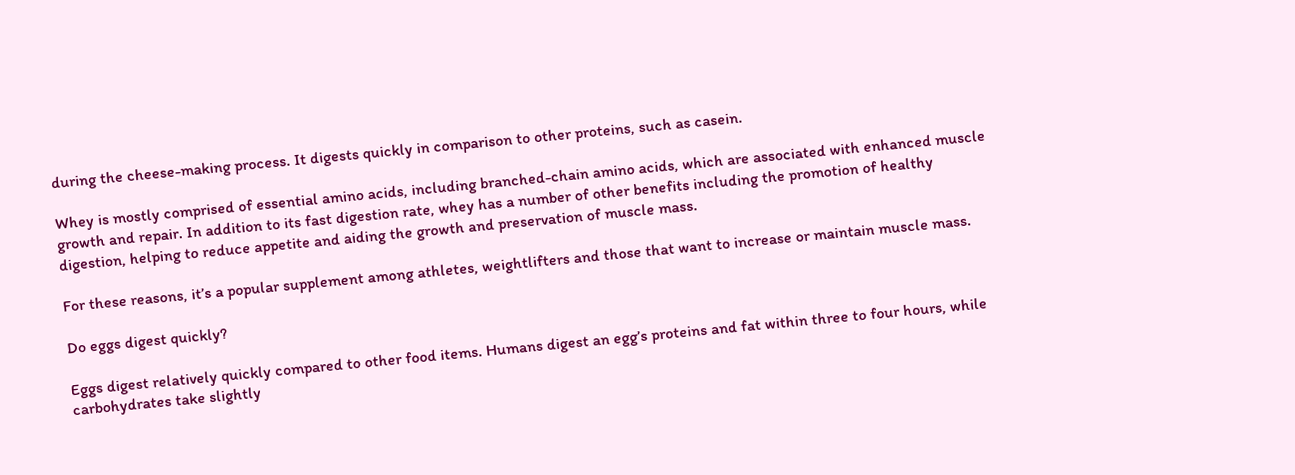during the cheese-making process. It digests quickly in comparison to other proteins, such as casein.

Whey is mostly comprised of essential amino acids, including branched-chain amino acids, which are associated with enhanced muscle growth and repair. In addition to its fast digestion rate, whey has a number of other benefits including the promotion of healthy digestion, helping to reduce appetite and aiding the growth and preservation of muscle mass.

For these reasons, it’s a popular supplement among athletes, weightlifters and those that want to increase or maintain muscle mass.

Do eggs digest quickly?

Eggs digest relatively quickly compared to other food items. Humans digest an egg’s proteins and fat within three to four hours, while carbohydrates take slightly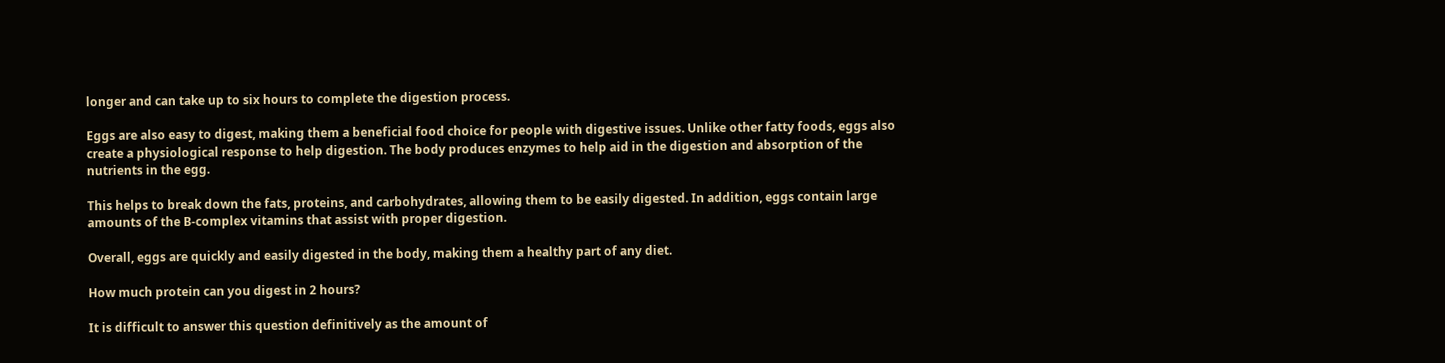longer and can take up to six hours to complete the digestion process.

Eggs are also easy to digest, making them a beneficial food choice for people with digestive issues. Unlike other fatty foods, eggs also create a physiological response to help digestion. The body produces enzymes to help aid in the digestion and absorption of the nutrients in the egg.

This helps to break down the fats, proteins, and carbohydrates, allowing them to be easily digested. In addition, eggs contain large amounts of the B-complex vitamins that assist with proper digestion.

Overall, eggs are quickly and easily digested in the body, making them a healthy part of any diet.

How much protein can you digest in 2 hours?

It is difficult to answer this question definitively as the amount of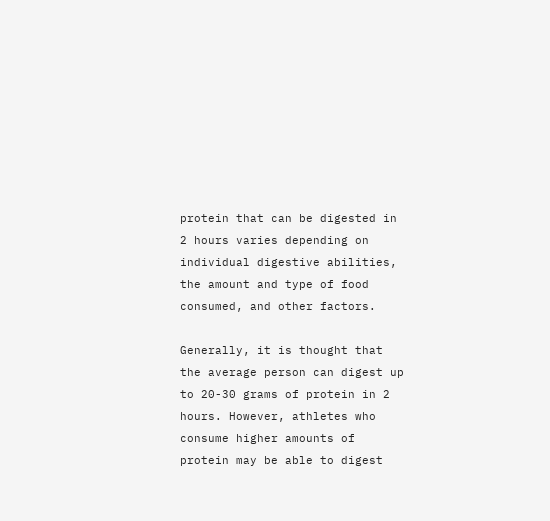protein that can be digested in 2 hours varies depending on individual digestive abilities, the amount and type of food consumed, and other factors.

Generally, it is thought that the average person can digest up to 20-30 grams of protein in 2 hours. However, athletes who consume higher amounts of protein may be able to digest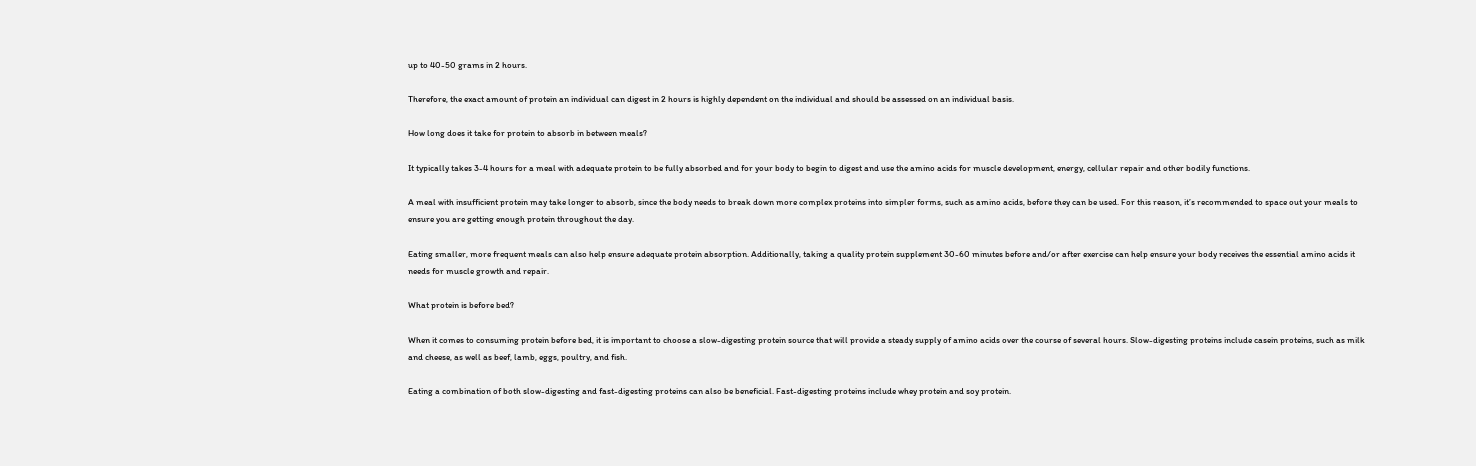up to 40-50 grams in 2 hours.

Therefore, the exact amount of protein an individual can digest in 2 hours is highly dependent on the individual and should be assessed on an individual basis.

How long does it take for protein to absorb in between meals?

It typically takes 3-4 hours for a meal with adequate protein to be fully absorbed and for your body to begin to digest and use the amino acids for muscle development, energy, cellular repair and other bodily functions.

A meal with insufficient protein may take longer to absorb, since the body needs to break down more complex proteins into simpler forms, such as amino acids, before they can be used. For this reason, it’s recommended to space out your meals to ensure you are getting enough protein throughout the day.

Eating smaller, more frequent meals can also help ensure adequate protein absorption. Additionally, taking a quality protein supplement 30-60 minutes before and/or after exercise can help ensure your body receives the essential amino acids it needs for muscle growth and repair.

What protein is before bed?

When it comes to consuming protein before bed, it is important to choose a slow-digesting protein source that will provide a steady supply of amino acids over the course of several hours. Slow-digesting proteins include casein proteins, such as milk and cheese, as well as beef, lamb, eggs, poultry, and fish.

Eating a combination of both slow-digesting and fast-digesting proteins can also be beneficial. Fast-digesting proteins include whey protein and soy protein.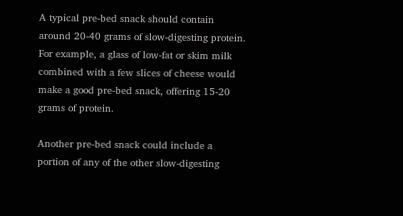A typical pre-bed snack should contain around 20-40 grams of slow-digesting protein. For example, a glass of low-fat or skim milk combined with a few slices of cheese would make a good pre-bed snack, offering 15-20 grams of protein.

Another pre-bed snack could include a portion of any of the other slow-digesting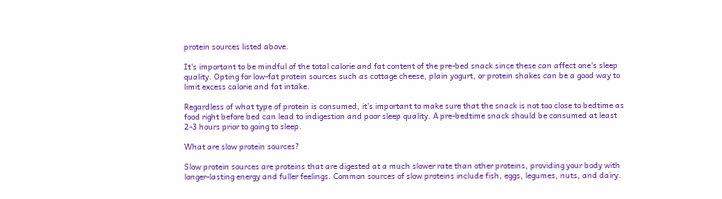protein sources listed above.

It’s important to be mindful of the total calorie and fat content of the pre-bed snack since these can affect one’s sleep quality. Opting for low-fat protein sources such as cottage cheese, plain yogurt, or protein shakes can be a good way to limit excess calorie and fat intake.

Regardless of what type of protein is consumed, it’s important to make sure that the snack is not too close to bedtime as food right before bed can lead to indigestion and poor sleep quality. A pre-bedtime snack should be consumed at least 2-3 hours prior to going to sleep.

What are slow protein sources?

Slow protein sources are proteins that are digested at a much slower rate than other proteins, providing your body with longer-lasting energy and fuller feelings. Common sources of slow proteins include fish, eggs, legumes, nuts, and dairy.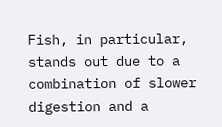Fish, in particular, stands out due to a combination of slower digestion and a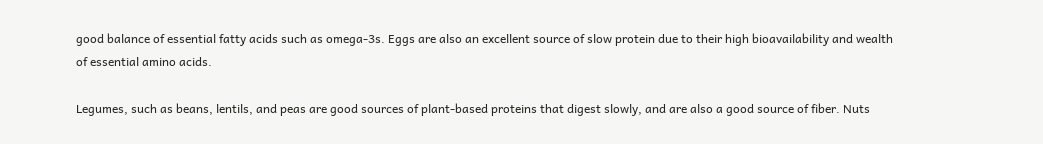good balance of essential fatty acids such as omega-3s. Eggs are also an excellent source of slow protein due to their high bioavailability and wealth of essential amino acids.

Legumes, such as beans, lentils, and peas are good sources of plant-based proteins that digest slowly, and are also a good source of fiber. Nuts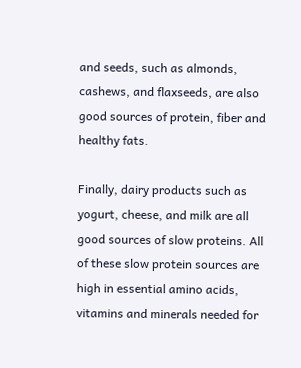and seeds, such as almonds, cashews, and flaxseeds, are also good sources of protein, fiber and healthy fats.

Finally, dairy products such as yogurt, cheese, and milk are all good sources of slow proteins. All of these slow protein sources are high in essential amino acids, vitamins and minerals needed for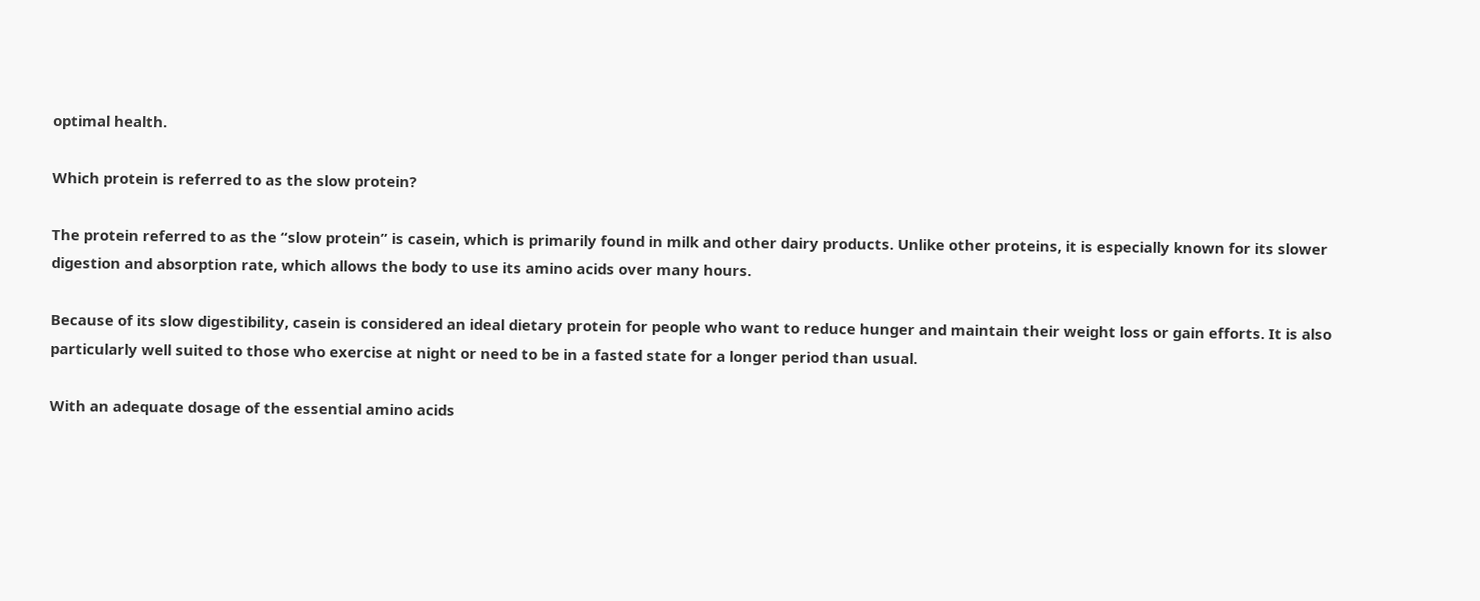optimal health.

Which protein is referred to as the slow protein?

The protein referred to as the “slow protein” is casein, which is primarily found in milk and other dairy products. Unlike other proteins, it is especially known for its slower digestion and absorption rate, which allows the body to use its amino acids over many hours.

Because of its slow digestibility, casein is considered an ideal dietary protein for people who want to reduce hunger and maintain their weight loss or gain efforts. It is also particularly well suited to those who exercise at night or need to be in a fasted state for a longer period than usual.

With an adequate dosage of the essential amino acids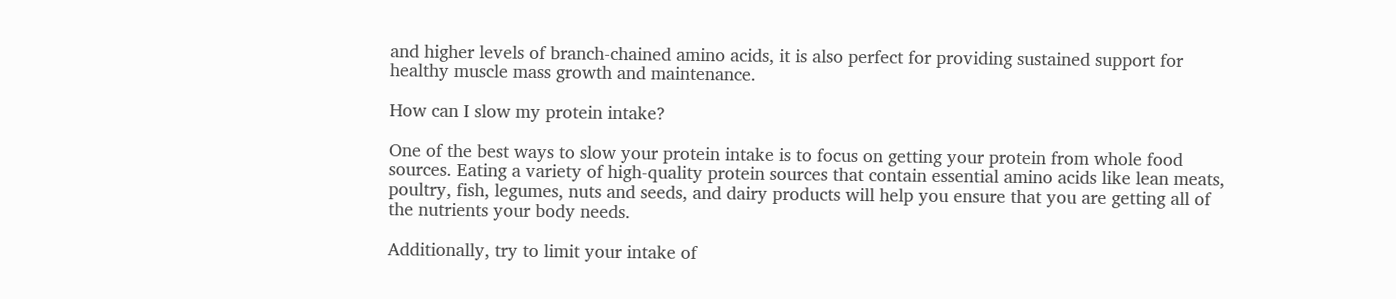and higher levels of branch-chained amino acids, it is also perfect for providing sustained support for healthy muscle mass growth and maintenance.

How can I slow my protein intake?

One of the best ways to slow your protein intake is to focus on getting your protein from whole food sources. Eating a variety of high-quality protein sources that contain essential amino acids like lean meats, poultry, fish, legumes, nuts and seeds, and dairy products will help you ensure that you are getting all of the nutrients your body needs.

Additionally, try to limit your intake of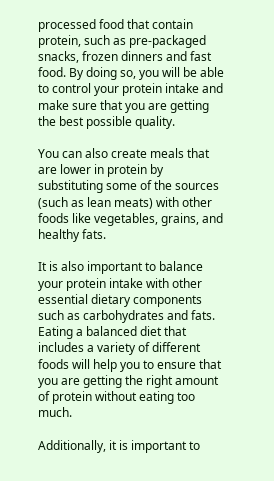processed food that contain protein, such as pre-packaged snacks, frozen dinners and fast food. By doing so, you will be able to control your protein intake and make sure that you are getting the best possible quality.

You can also create meals that are lower in protein by substituting some of the sources (such as lean meats) with other foods like vegetables, grains, and healthy fats.

It is also important to balance your protein intake with other essential dietary components such as carbohydrates and fats. Eating a balanced diet that includes a variety of different foods will help you to ensure that you are getting the right amount of protein without eating too much.

Additionally, it is important to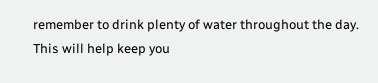remember to drink plenty of water throughout the day. This will help keep you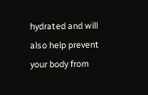hydrated and will also help prevent your body from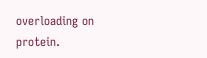overloading on protein.